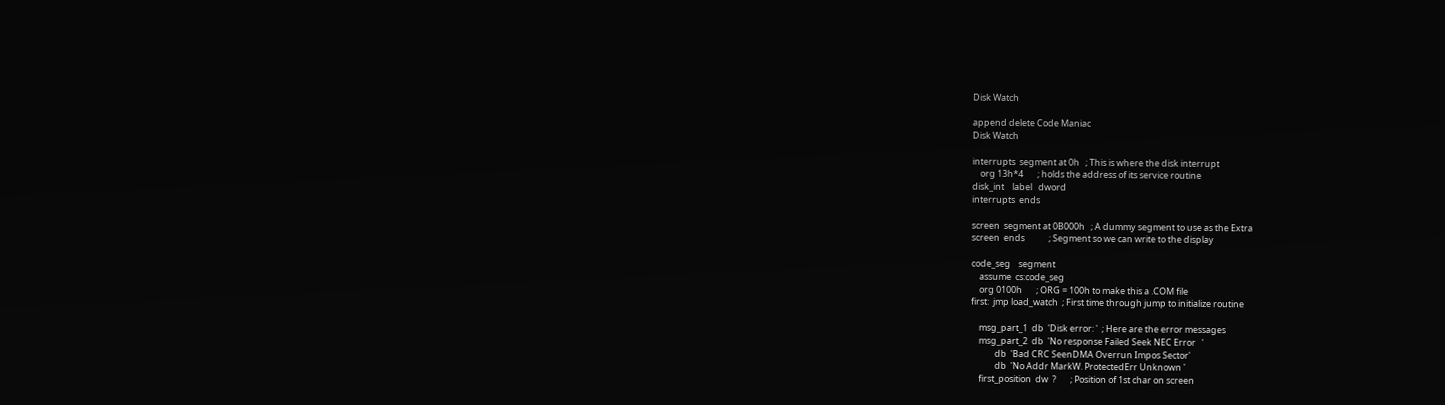Disk Watch

append delete Code Maniac
Disk Watch

interrupts  segment at 0h   ; This is where the disk interrupt
    org 13h*4       ; holds the address of its service routine
disk_int    label   dword
interrupts  ends

screen  segment at 0B000h   ; A dummy segment to use as the Extra
screen  ends            ; Segment so we can write to the display

code_seg    segment
    assume  cs:code_seg
    org 0100h       ; ORG = 100h to make this a .COM file
first:  jmp load_watch  ; First time through jump to initialize routine

    msg_part_1  db  'Disk error: '  ; Here are the error messages
    msg_part_2  db  'No response Failed Seek NEC Error   '
            db  'Bad CRC SeenDMA Overrun Impos Sector'
            db  'No Addr MarkW. ProtectedErr Unknown '
    first_position  dw  ?       ; Position of 1st char on screen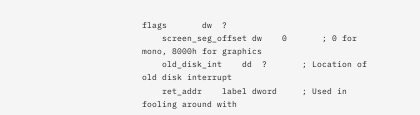flags       dw  ?
    screen_seg_offset dw    0       ; 0 for mono, 8000h for graphics
    old_disk_int    dd  ?       ; Location of old disk interrupt
    ret_addr    label dword     ; Used in fooling around with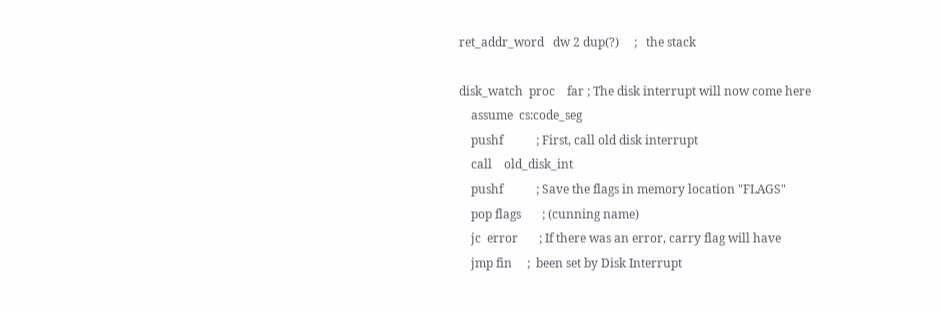ret_addr_word   dw 2 dup(?)     ;   the stack

disk_watch  proc    far ; The disk interrupt will now come here
    assume  cs:code_seg
    pushf           ; First, call old disk interrupt
    call    old_disk_int
    pushf           ; Save the flags in memory location "FLAGS"
    pop flags       ; (cunning name)
    jc  error       ; If there was an error, carry flag will have
    jmp fin     ;  been set by Disk Interrupt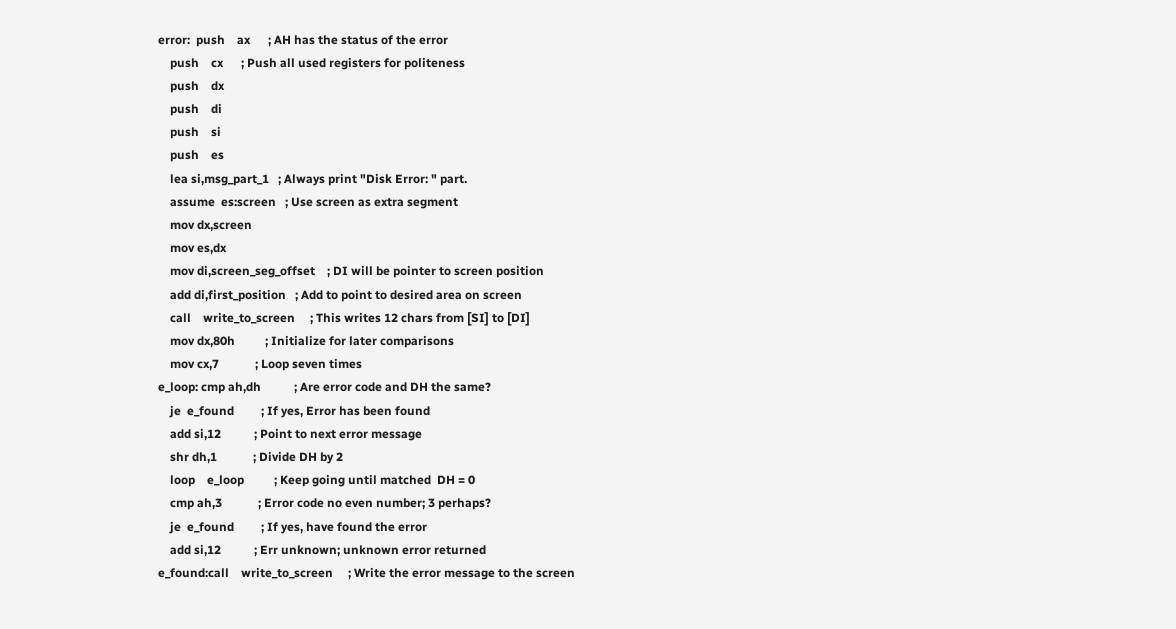error:  push    ax      ; AH has the status of the error
    push    cx      ; Push all used registers for politeness
    push    dx
    push    di
    push    si
    push    es
    lea si,msg_part_1   ; Always print "Disk Error: " part.
    assume  es:screen   ; Use screen as extra segment
    mov dx,screen
    mov es,dx
    mov di,screen_seg_offset    ; DI will be pointer to screen position
    add di,first_position   ; Add to point to desired area on screen
    call    write_to_screen     ; This writes 12 chars from [SI] to [DI]
    mov dx,80h          ; Initialize for later comparisons
    mov cx,7            ; Loop seven times
e_loop: cmp ah,dh           ; Are error code and DH the same?
    je  e_found         ; If yes, Error has been found
    add si,12           ; Point to next error message
    shr dh,1            ; Divide DH by 2
    loop    e_loop          ; Keep going until matched  DH = 0
    cmp ah,3            ; Error code no even number; 3 perhaps?
    je  e_found         ; If yes, have found the error
    add si,12           ; Err unknown; unknown error returned
e_found:call    write_to_screen     ; Write the error message to the screen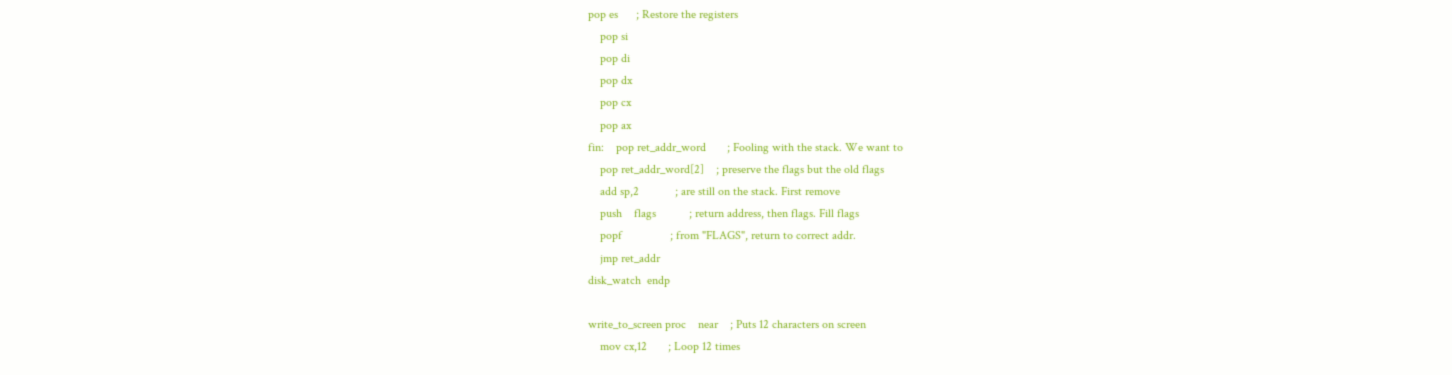pop es      ; Restore the registers
    pop si
    pop di
    pop dx
    pop cx
    pop ax
fin:    pop ret_addr_word       ; Fooling with the stack. We want to
    pop ret_addr_word[2]    ; preserve the flags but the old flags
    add sp,2            ; are still on the stack. First remove
    push    flags           ; return address, then flags. Fill flags
    popf                ; from "FLAGS", return to correct addr.
    jmp ret_addr
disk_watch  endp

write_to_screen proc    near    ; Puts 12 characters on screen
    mov cx,12       ; Loop 12 times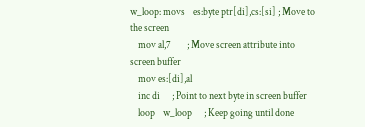w_loop: movs    es:byte ptr[di],cs:[si] ; Move to the screen
    mov al,7        ; Move screen attribute into screen buffer
    mov es:[di],al
    inc di      ; Point to next byte in screen buffer
    loop    w_loop      ; Keep going until done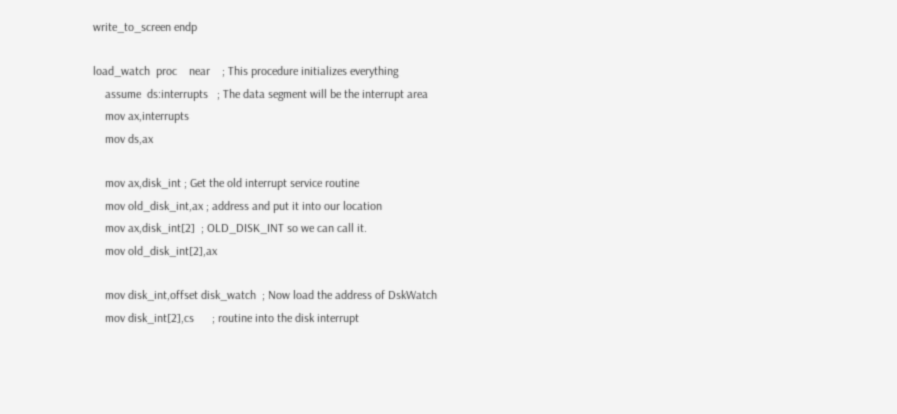write_to_screen endp

load_watch  proc    near    ; This procedure initializes everything
    assume  ds:interrupts   ; The data segment will be the interrupt area
    mov ax,interrupts
    mov ds,ax

    mov ax,disk_int ; Get the old interrupt service routine
    mov old_disk_int,ax ; address and put it into our location
    mov ax,disk_int[2]  ; OLD_DISK_INT so we can call it.
    mov old_disk_int[2],ax

    mov disk_int,offset disk_watch  ; Now load the address of DskWatch
    mov disk_int[2],cs      ; routine into the disk interrupt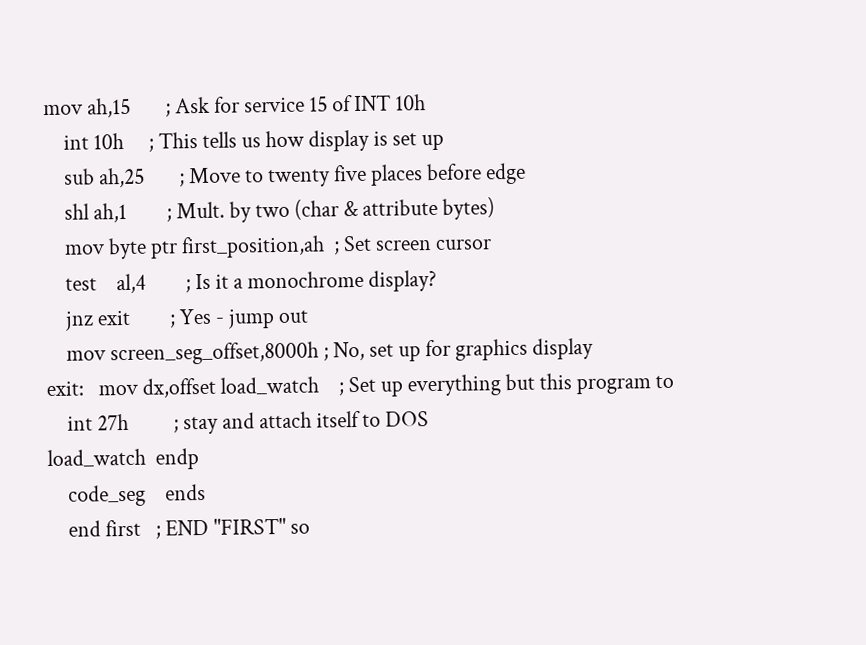mov ah,15       ; Ask for service 15 of INT 10h
    int 10h     ; This tells us how display is set up
    sub ah,25       ; Move to twenty five places before edge
    shl ah,1        ; Mult. by two (char & attribute bytes)
    mov byte ptr first_position,ah  ; Set screen cursor
    test    al,4        ; Is it a monochrome display?
    jnz exit        ; Yes - jump out
    mov screen_seg_offset,8000h ; No, set up for graphics display
exit:   mov dx,offset load_watch    ; Set up everything but this program to
    int 27h         ; stay and attach itself to DOS
load_watch  endp
    code_seg    ends
    end first   ; END "FIRST" so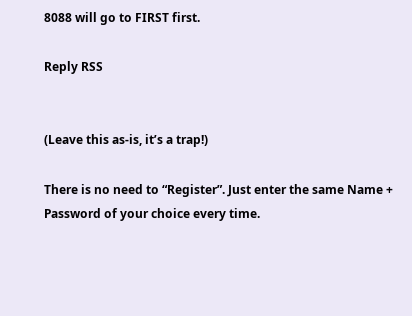8088 will go to FIRST first.

Reply RSS


(Leave this as-is, it’s a trap!)

There is no need to “Register”. Just enter the same Name + Password of your choice every time.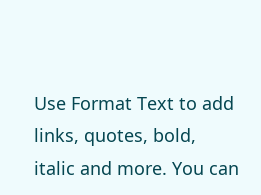Use Format Text to add links, quotes, bold, italic and more. You can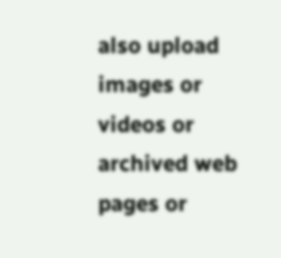also upload images or videos or archived web pages or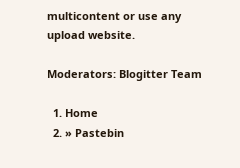multicontent or use any upload website.

Moderators: Blogitter Team

  1. Home
  2. » Pastebin